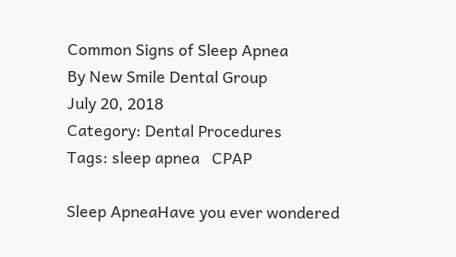Common Signs of Sleep Apnea
By New Smile Dental Group
July 20, 2018
Category: Dental Procedures
Tags: sleep apnea   CPAP

Sleep ApneaHave you ever wondered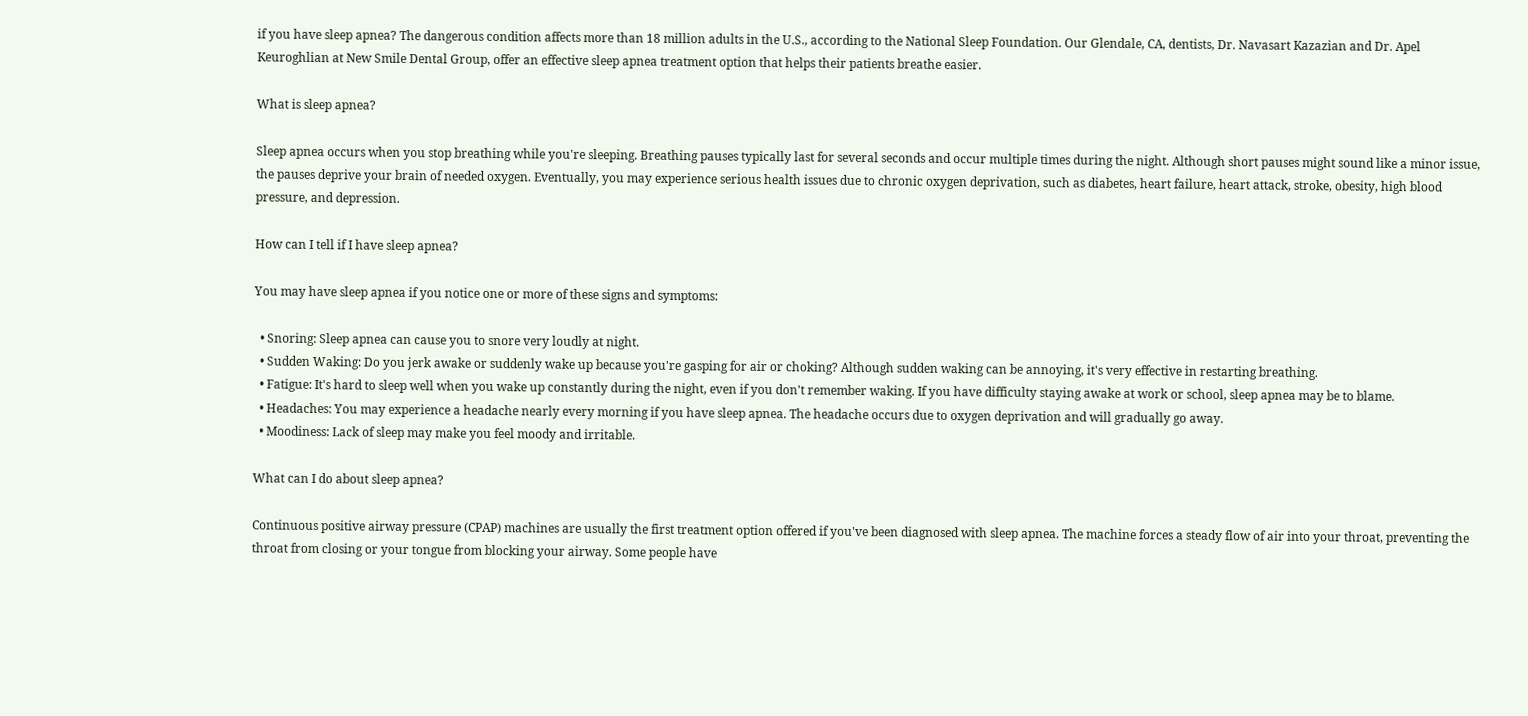if you have sleep apnea? The dangerous condition affects more than 18 million adults in the U.S., according to the National Sleep Foundation. Our Glendale, CA, dentists, Dr. Navasart Kazazian and Dr. Apel Keuroghlian at New Smile Dental Group, offer an effective sleep apnea treatment option that helps their patients breathe easier.

What is sleep apnea?

Sleep apnea occurs when you stop breathing while you're sleeping. Breathing pauses typically last for several seconds and occur multiple times during the night. Although short pauses might sound like a minor issue, the pauses deprive your brain of needed oxygen. Eventually, you may experience serious health issues due to chronic oxygen deprivation, such as diabetes, heart failure, heart attack, stroke, obesity, high blood pressure, and depression.

How can I tell if I have sleep apnea?

You may have sleep apnea if you notice one or more of these signs and symptoms:

  • Snoring: Sleep apnea can cause you to snore very loudly at night.
  • Sudden Waking: Do you jerk awake or suddenly wake up because you're gasping for air or choking? Although sudden waking can be annoying, it's very effective in restarting breathing.
  • Fatigue: It's hard to sleep well when you wake up constantly during the night, even if you don't remember waking. If you have difficulty staying awake at work or school, sleep apnea may be to blame.
  • Headaches: You may experience a headache nearly every morning if you have sleep apnea. The headache occurs due to oxygen deprivation and will gradually go away.
  • Moodiness: Lack of sleep may make you feel moody and irritable.

What can I do about sleep apnea?

Continuous positive airway pressure (CPAP) machines are usually the first treatment option offered if you've been diagnosed with sleep apnea. The machine forces a steady flow of air into your throat, preventing the throat from closing or your tongue from blocking your airway. Some people have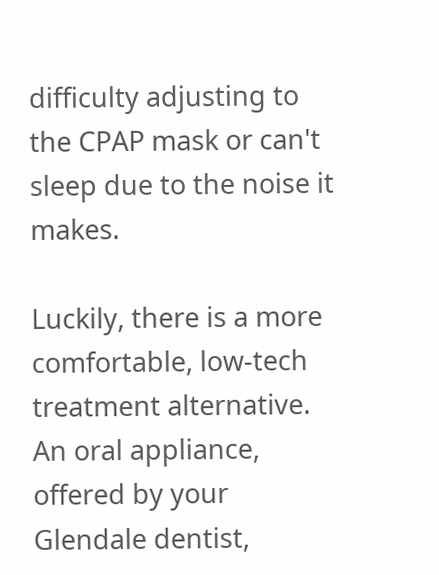difficulty adjusting to the CPAP mask or can't sleep due to the noise it makes.

Luckily, there is a more comfortable, low-tech treatment alternative. An oral appliance, offered by your Glendale dentist,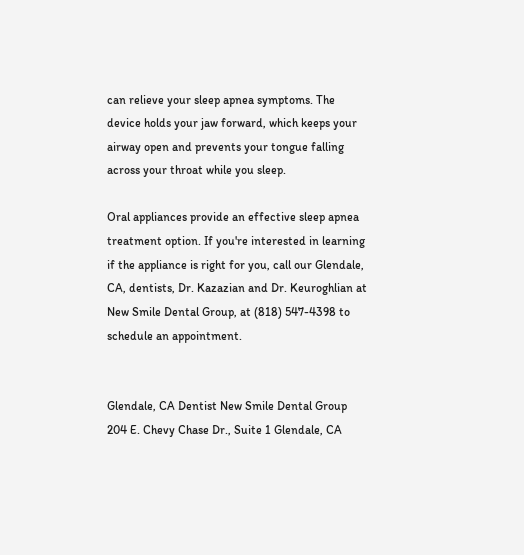can relieve your sleep apnea symptoms. The device holds your jaw forward, which keeps your airway open and prevents your tongue falling across your throat while you sleep.

Oral appliances provide an effective sleep apnea treatment option. If you're interested in learning if the appliance is right for you, call our Glendale, CA, dentists, Dr. Kazazian and Dr. Keuroghlian at New Smile Dental Group, at (818) 547-4398 to schedule an appointment.


Glendale, CA Dentist New Smile Dental Group 204 E. Chevy Chase Dr., Suite 1 Glendale, CA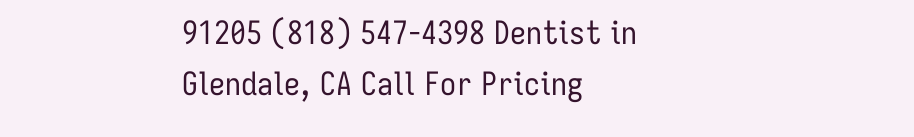91205 (818) 547-4398 Dentist in Glendale, CA Call For Pricing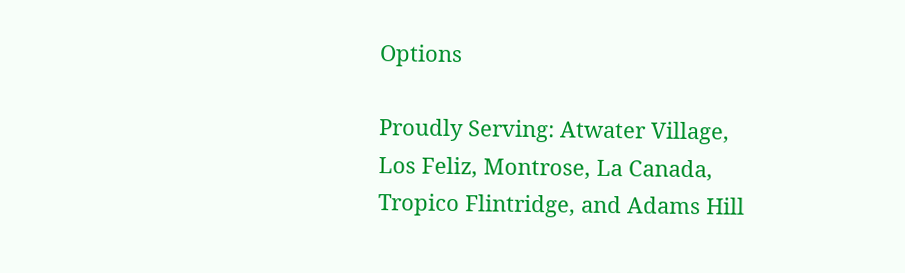Options

Proudly Serving: Atwater Village, Los Feliz, Montrose, La Canada, Tropico Flintridge, and Adams Hill